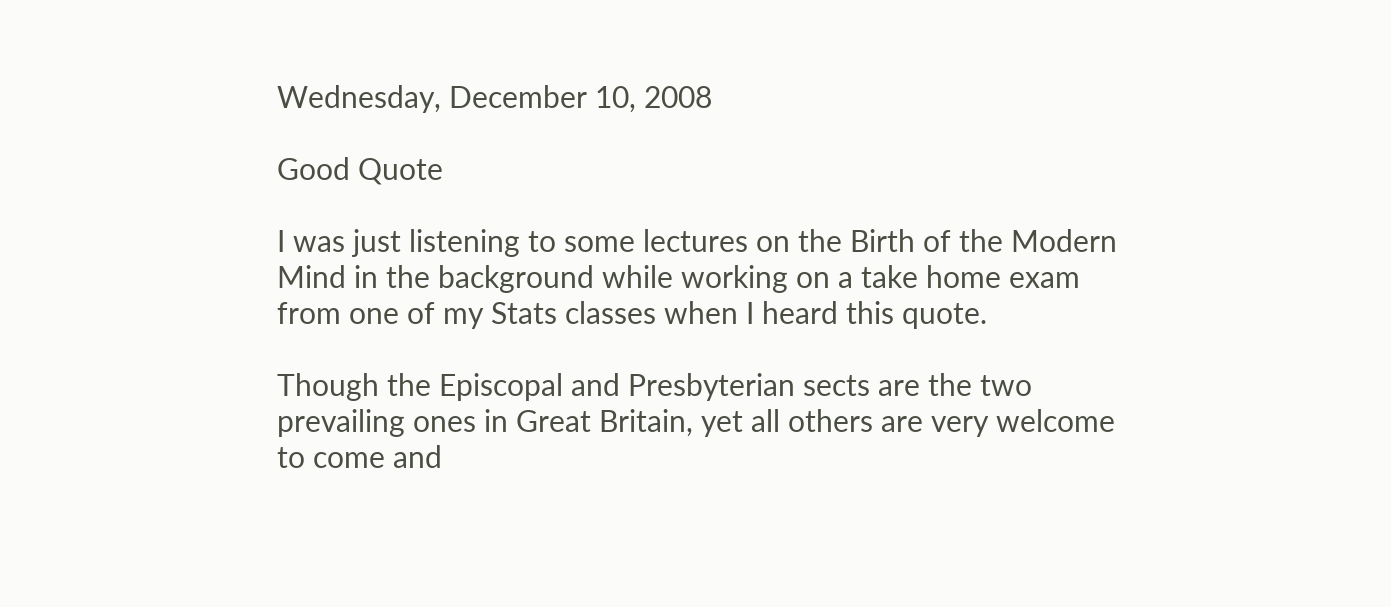Wednesday, December 10, 2008

Good Quote

I was just listening to some lectures on the Birth of the Modern Mind in the background while working on a take home exam from one of my Stats classes when I heard this quote.

Though the Episcopal and Presbyterian sects are the two prevailing ones in Great Britain, yet all others are very welcome to come and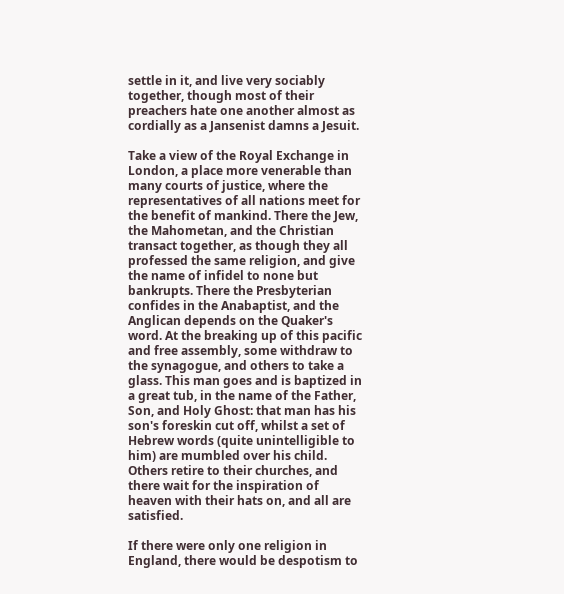settle in it, and live very sociably together, though most of their preachers hate one another almost as cordially as a Jansenist damns a Jesuit.

Take a view of the Royal Exchange in London, a place more venerable than many courts of justice, where the representatives of all nations meet for the benefit of mankind. There the Jew, the Mahometan, and the Christian transact together, as though they all professed the same religion, and give the name of infidel to none but bankrupts. There the Presbyterian confides in the Anabaptist, and the Anglican depends on the Quaker's word. At the breaking up of this pacific and free assembly, some withdraw to the synagogue, and others to take a glass. This man goes and is baptized in a great tub, in the name of the Father, Son, and Holy Ghost: that man has his son's foreskin cut off, whilst a set of Hebrew words (quite unintelligible to him) are mumbled over his child. Others retire to their churches, and there wait for the inspiration of heaven with their hats on, and all are satisfied.

If there were only one religion in England, there would be despotism to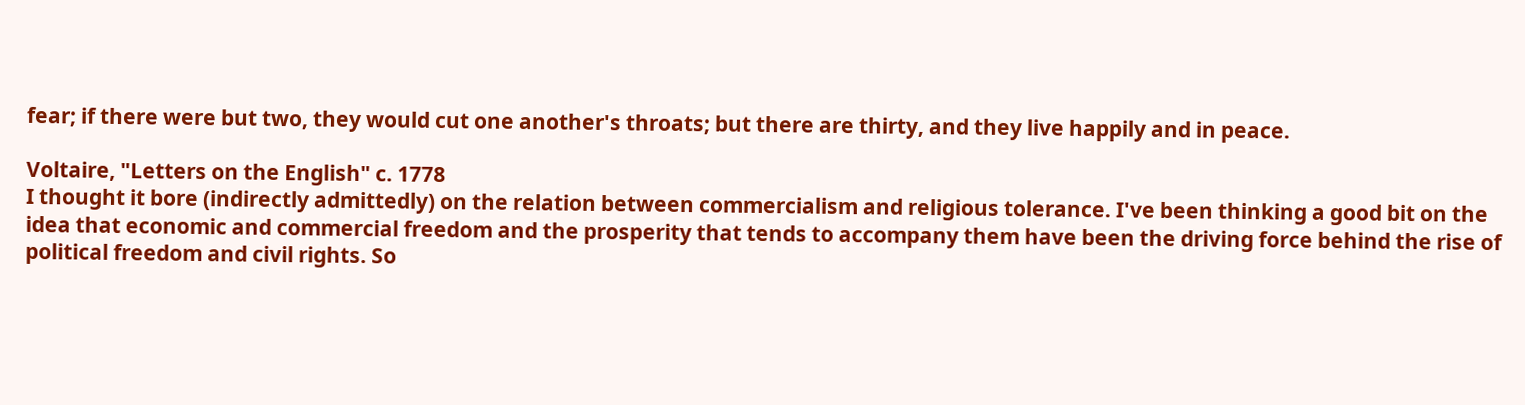fear; if there were but two, they would cut one another's throats; but there are thirty, and they live happily and in peace.

Voltaire, "Letters on the English" c. 1778
I thought it bore (indirectly admittedly) on the relation between commercialism and religious tolerance. I've been thinking a good bit on the idea that economic and commercial freedom and the prosperity that tends to accompany them have been the driving force behind the rise of political freedom and civil rights. So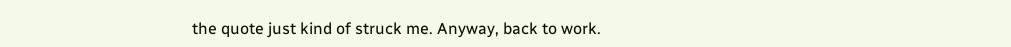the quote just kind of struck me. Anyway, back to work.